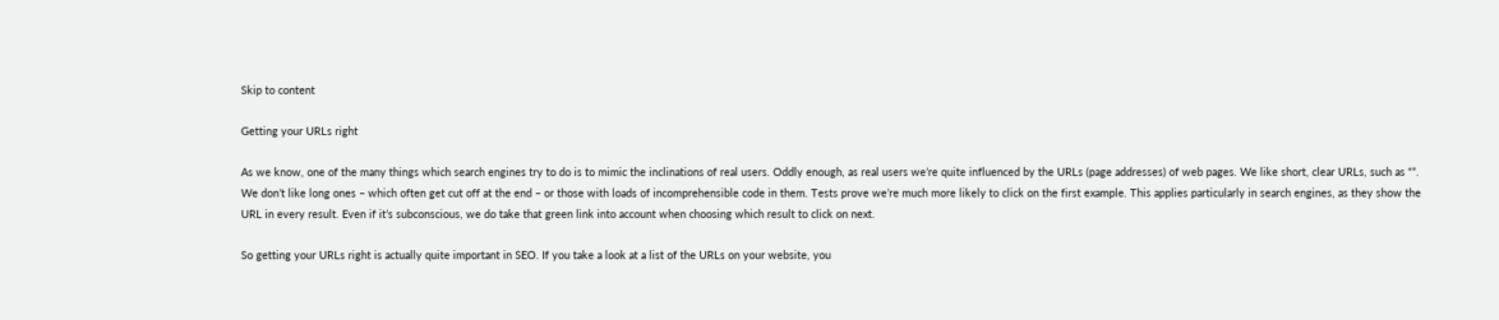Skip to content

Getting your URLs right

As we know, one of the many things which search engines try to do is to mimic the inclinations of real users. Oddly enough, as real users we’re quite influenced by the URLs (page addresses) of web pages. We like short, clear URLs, such as “”. We don’t like long ones – which often get cut off at the end – or those with loads of incomprehensible code in them. Tests prove we’re much more likely to click on the first example. This applies particularly in search engines, as they show the URL in every result. Even if it’s subconscious, we do take that green link into account when choosing which result to click on next.

So getting your URLs right is actually quite important in SEO. If you take a look at a list of the URLs on your website, you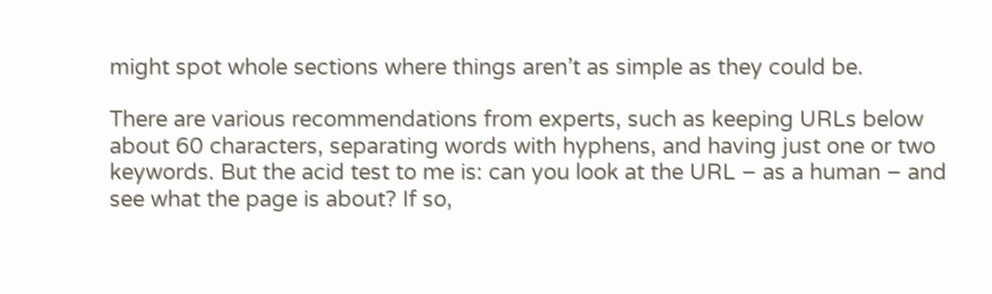might spot whole sections where things aren’t as simple as they could be.

There are various recommendations from experts, such as keeping URLs below about 60 characters, separating words with hyphens, and having just one or two keywords. But the acid test to me is: can you look at the URL – as a human – and see what the page is about? If so,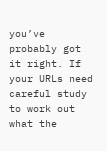you’ve probably got it right. If your URLs need careful study to work out what the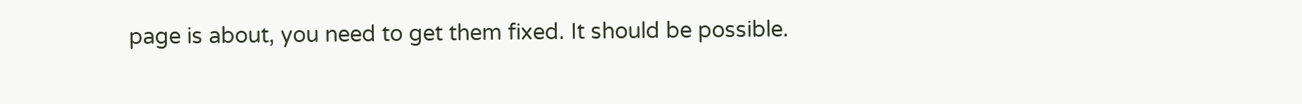page is about, you need to get them fixed. It should be possible.